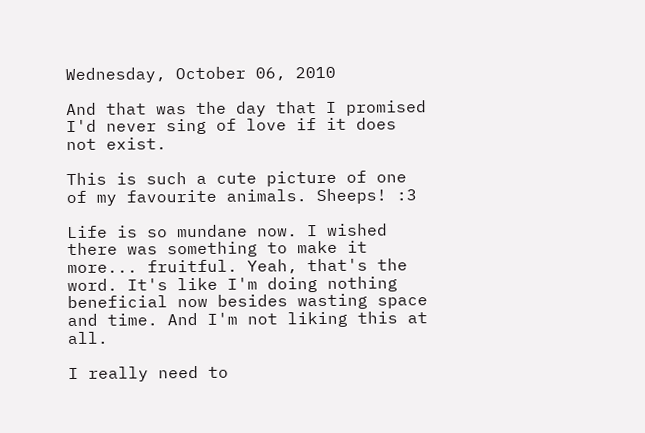Wednesday, October 06, 2010

And that was the day that I promised I'd never sing of love if it does not exist.

This is such a cute picture of one of my favourite animals. Sheeps! :3

Life is so mundane now. I wished there was something to make it more... fruitful. Yeah, that's the word. It's like I'm doing nothing beneficial now besides wasting space and time. And I'm not liking this at all.

I really need to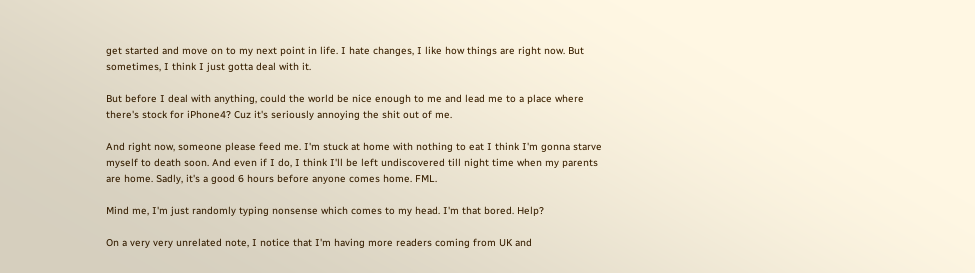get started and move on to my next point in life. I hate changes, I like how things are right now. But sometimes, I think I just gotta deal with it.

But before I deal with anything, could the world be nice enough to me and lead me to a place where there's stock for iPhone4? Cuz it's seriously annoying the shit out of me.

And right now, someone please feed me. I'm stuck at home with nothing to eat I think I'm gonna starve myself to death soon. And even if I do, I think I'll be left undiscovered till night time when my parents are home. Sadly, it's a good 6 hours before anyone comes home. FML.

Mind me, I'm just randomly typing nonsense which comes to my head. I'm that bored. Help?

On a very very unrelated note, I notice that I'm having more readers coming from UK and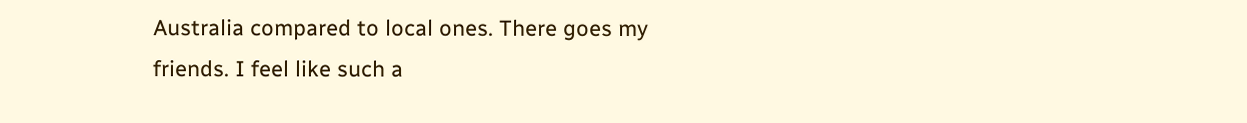Australia compared to local ones. There goes my friends. I feel like such a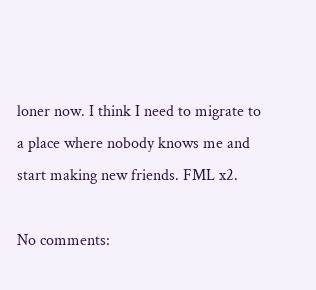loner now. I think I need to migrate to a place where nobody knows me and start making new friends. FML x2.

No comments: